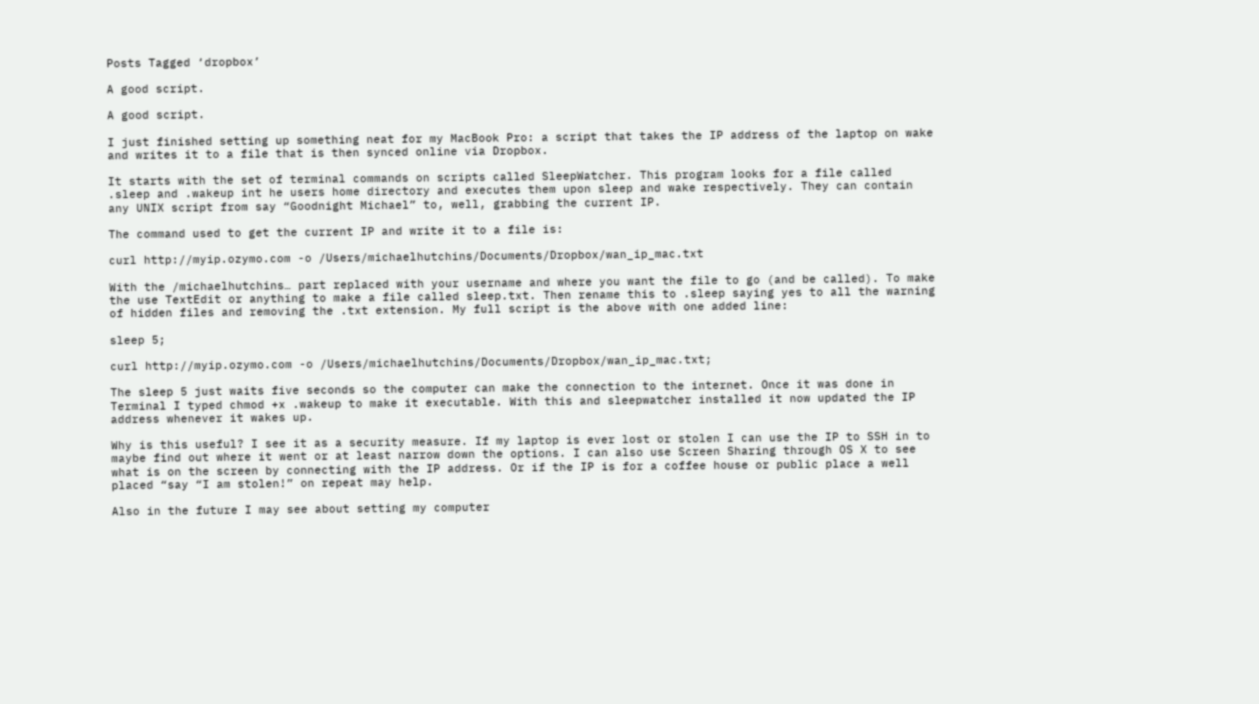Posts Tagged ‘dropbox’

A good script.

A good script.

I just finished setting up something neat for my MacBook Pro: a script that takes the IP address of the laptop on wake and writes it to a file that is then synced online via Dropbox.

It starts with the set of terminal commands on scripts called SleepWatcher. This program looks for a file called .sleep and .wakeup int he users home directory and executes them upon sleep and wake respectively. They can contain any UNIX script from say “Goodnight Michael” to, well, grabbing the current IP.

The command used to get the current IP and write it to a file is:

curl http://myip.ozymo.com -o /Users/michaelhutchins/Documents/Dropbox/wan_ip_mac.txt

With the /michaelhutchins… part replaced with your username and where you want the file to go (and be called). To make the use TextEdit or anything to make a file called sleep.txt. Then rename this to .sleep saying yes to all the warning of hidden files and removing the .txt extension. My full script is the above with one added line:

sleep 5;

curl http://myip.ozymo.com -o /Users/michaelhutchins/Documents/Dropbox/wan_ip_mac.txt;

The sleep 5 just waits five seconds so the computer can make the connection to the internet. Once it was done in Terminal I typed chmod +x .wakeup to make it executable. With this and sleepwatcher installed it now updated the IP address whenever it wakes up.

Why is this useful? I see it as a security measure. If my laptop is ever lost or stolen I can use the IP to SSH in to maybe find out where it went or at least narrow down the options. I can also use Screen Sharing through OS X to see what is on the screen by connecting with the IP address. Or if the IP is for a coffee house or public place a well placed “say “I am stolen!” on repeat may help.

Also in the future I may see about setting my computer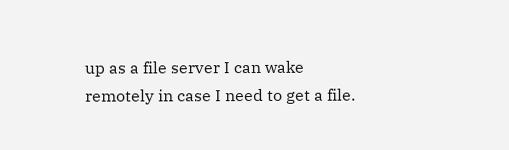up as a file server I can wake remotely in case I need to get a file.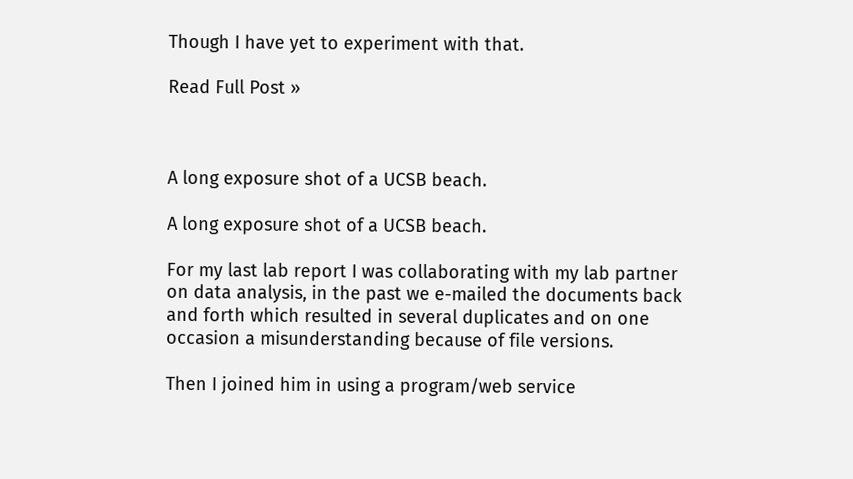Though I have yet to experiment with that.

Read Full Post »



A long exposure shot of a UCSB beach.

A long exposure shot of a UCSB beach.

For my last lab report I was collaborating with my lab partner on data analysis, in the past we e-mailed the documents back and forth which resulted in several duplicates and on one occasion a misunderstanding because of file versions.

Then I joined him in using a program/web service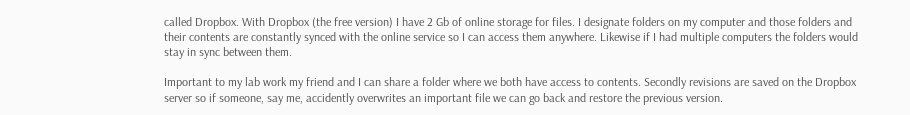called Dropbox. With Dropbox (the free version) I have 2 Gb of online storage for files. I designate folders on my computer and those folders and their contents are constantly synced with the online service so I can access them anywhere. Likewise if I had multiple computers the folders would stay in sync between them.

Important to my lab work my friend and I can share a folder where we both have access to contents. Secondly revisions are saved on the Dropbox server so if someone, say me, accidently overwrites an important file we can go back and restore the previous version.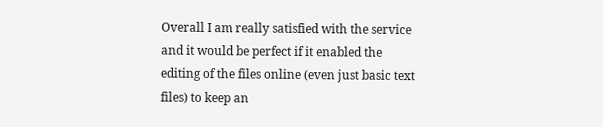Overall I am really satisfied with the service and it would be perfect if it enabled the editing of the files online (even just basic text files) to keep an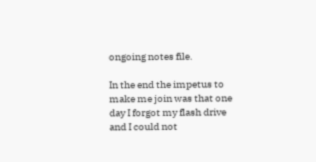ongoing notes file.

In the end the impetus to make me join was that one day I forgot my flash drive and I could not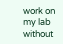work on my lab without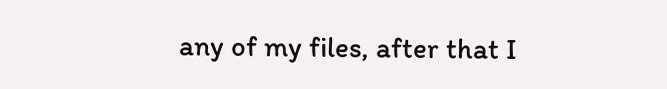any of my files, after that I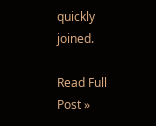quickly joined.

Read Full Post »